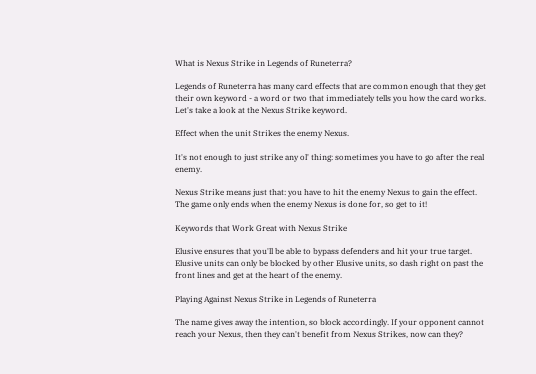What is Nexus Strike in Legends of Runeterra?

Legends of Runeterra has many card effects that are common enough that they get their own keyword - a word or two that immediately tells you how the card works. Let's take a look at the Nexus Strike keyword.

Effect when the unit Strikes the enemy Nexus.

It's not enough to just strike any ol' thing: sometimes you have to go after the real enemy.

Nexus Strike means just that: you have to hit the enemy Nexus to gain the effect. The game only ends when the enemy Nexus is done for, so get to it!

Keywords that Work Great with Nexus Strike

Elusive ensures that you'll be able to bypass defenders and hit your true target. Elusive units can only be blocked by other Elusive units, so dash right on past the front lines and get at the heart of the enemy.

Playing Against Nexus Strike in Legends of Runeterra

The name gives away the intention, so block accordingly. If your opponent cannot reach your Nexus, then they can't benefit from Nexus Strikes, now can they?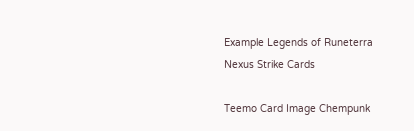Example Legends of Runeterra Nexus Strike Cards

Teemo Card Image Chempunk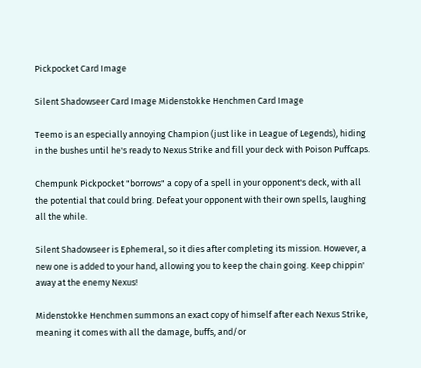Pickpocket Card Image

Silent Shadowseer Card Image Midenstokke Henchmen Card Image

Teemo is an especially annoying Champion (just like in League of Legends), hiding in the bushes until he's ready to Nexus Strike and fill your deck with Poison Puffcaps.

Chempunk Pickpocket "borrows" a copy of a spell in your opponent's deck, with all the potential that could bring. Defeat your opponent with their own spells, laughing all the while.

Silent Shadowseer is Ephemeral, so it dies after completing its mission. However, a new one is added to your hand, allowing you to keep the chain going. Keep chippin' away at the enemy Nexus!

Midenstokke Henchmen summons an exact copy of himself after each Nexus Strike, meaning it comes with all the damage, buffs, and/or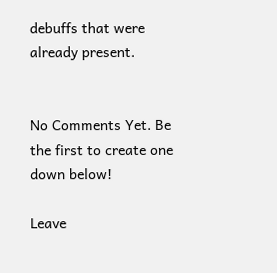debuffs that were already present.


No Comments Yet. Be the first to create one down below!

Leave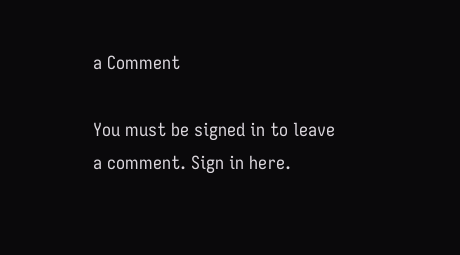a Comment

You must be signed in to leave a comment. Sign in here.